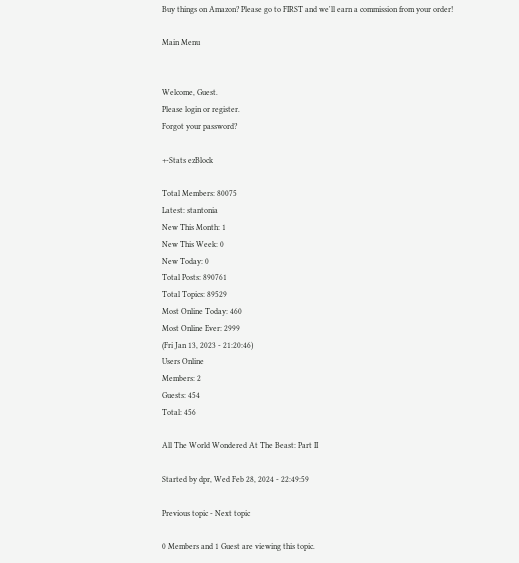Buy things on Amazon? Please go to FIRST and we'll earn a commission from your order!

Main Menu


Welcome, Guest.
Please login or register.
Forgot your password?

+-Stats ezBlock

Total Members: 80075
Latest: stantonia
New This Month: 1
New This Week: 0
New Today: 0
Total Posts: 890761
Total Topics: 89529
Most Online Today: 460
Most Online Ever: 2999
(Fri Jan 13, 2023 - 21:20:46)
Users Online
Members: 2
Guests: 454
Total: 456

All The World Wondered At The Beast: Part II

Started by dpr, Wed Feb 28, 2024 - 22:49:59

Previous topic - Next topic

0 Members and 1 Guest are viewing this topic.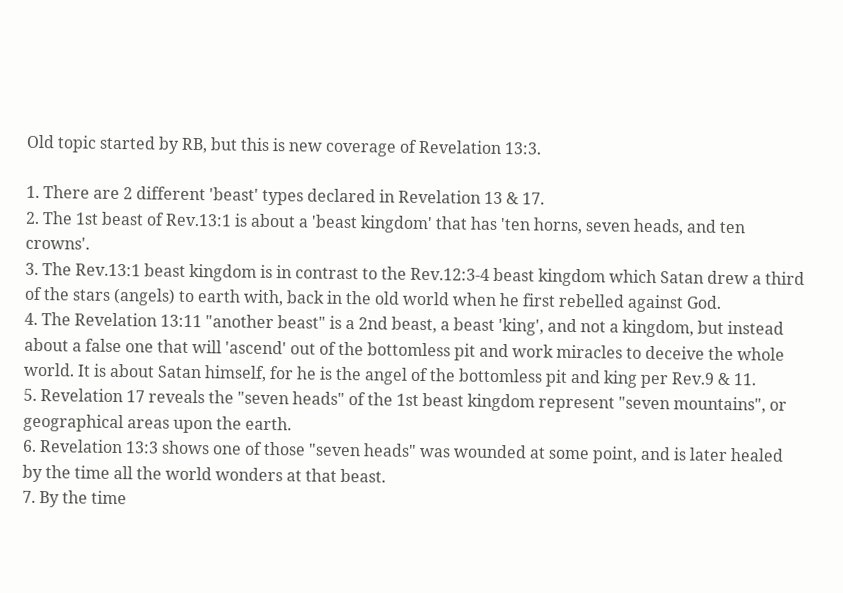Old topic started by RB, but this is new coverage of Revelation 13:3.

1. There are 2 different 'beast' types declared in Revelation 13 & 17.
2. The 1st beast of Rev.13:1 is about a 'beast kingdom' that has 'ten horns, seven heads, and ten crowns'.
3. The Rev.13:1 beast kingdom is in contrast to the Rev.12:3-4 beast kingdom which Satan drew a third of the stars (angels) to earth with, back in the old world when he first rebelled against God.
4. The Revelation 13:11 "another beast" is a 2nd beast, a beast 'king', and not a kingdom, but instead about a false one that will 'ascend' out of the bottomless pit and work miracles to deceive the whole world. It is about Satan himself, for he is the angel of the bottomless pit and king per Rev.9 & 11.
5. Revelation 17 reveals the "seven heads" of the 1st beast kingdom represent "seven mountains", or geographical areas upon the earth.
6. Revelation 13:3 shows one of those "seven heads" was wounded at some point, and is later healed by the time all the world wonders at that beast.
7. By the time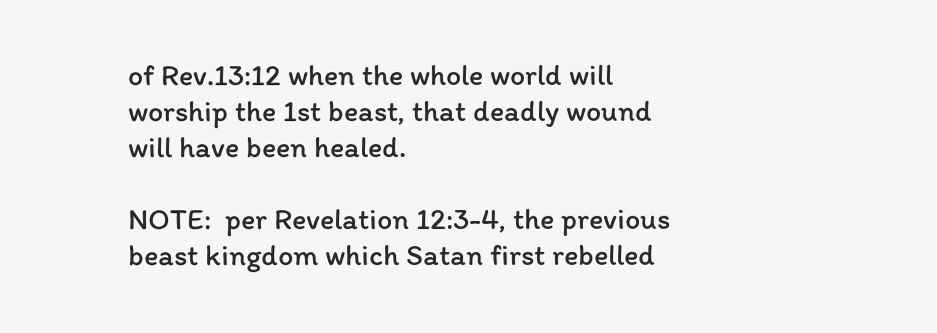of Rev.13:12 when the whole world will worship the 1st beast, that deadly wound will have been healed.

NOTE:  per Revelation 12:3-4, the previous beast kingdom which Satan first rebelled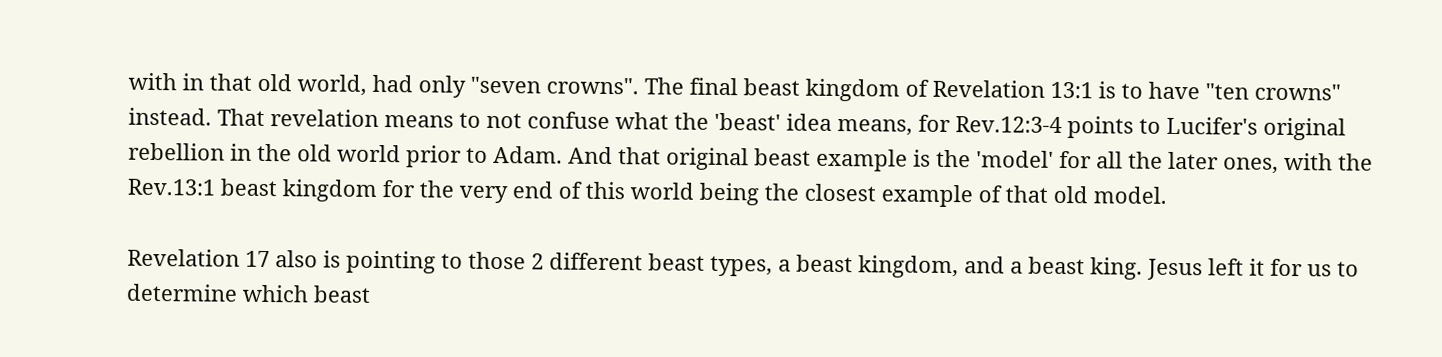with in that old world, had only "seven crowns". The final beast kingdom of Revelation 13:1 is to have "ten crowns" instead. That revelation means to not confuse what the 'beast' idea means, for Rev.12:3-4 points to Lucifer's original rebellion in the old world prior to Adam. And that original beast example is the 'model' for all the later ones, with the Rev.13:1 beast kingdom for the very end of this world being the closest example of that old model.

Revelation 17 also is pointing to those 2 different beast types, a beast kingdom, and a beast king. Jesus left it for us to determine which beast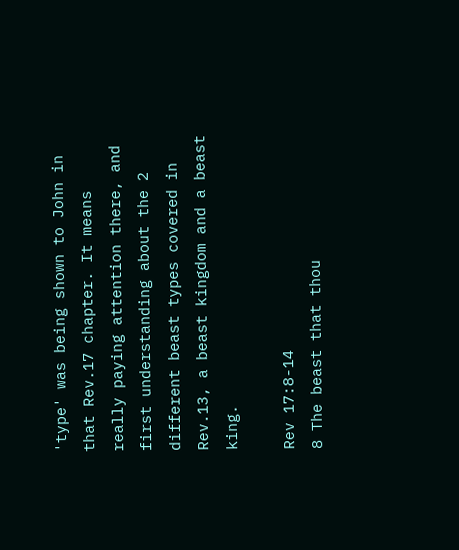'type' was being shown to John in that Rev.17 chapter. It means really paying attention there, and first understanding about the 2 different beast types covered in Rev.13, a beast kingdom and a beast king.

Rev 17:8-14
8 The beast that thou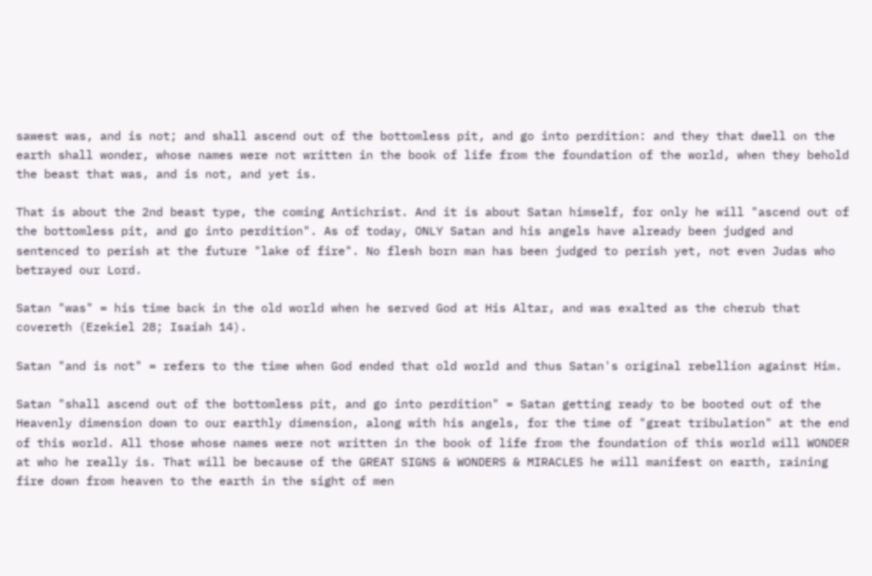sawest was, and is not; and shall ascend out of the bottomless pit, and go into perdition: and they that dwell on the earth shall wonder, whose names were not written in the book of life from the foundation of the world, when they behold the beast that was, and is not, and yet is.

That is about the 2nd beast type, the coming Antichrist. And it is about Satan himself, for only he will "ascend out of the bottomless pit, and go into perdition". As of today, ONLY Satan and his angels have already been judged and sentenced to perish at the future "lake of fire". No flesh born man has been judged to perish yet, not even Judas who betrayed our Lord.

Satan "was" = his time back in the old world when he served God at His Altar, and was exalted as the cherub that covereth (Ezekiel 28; Isaiah 14).

Satan "and is not" = refers to the time when God ended that old world and thus Satan's original rebellion against Him.

Satan "shall ascend out of the bottomless pit, and go into perdition" = Satan getting ready to be booted out of the Heavenly dimension down to our earthly dimension, along with his angels, for the time of "great tribulation" at the end of this world. All those whose names were not written in the book of life from the foundation of this world will WONDER at who he really is. That will be because of the GREAT SIGNS & WONDERS & MIRACLES he will manifest on earth, raining fire down from heaven to the earth in the sight of men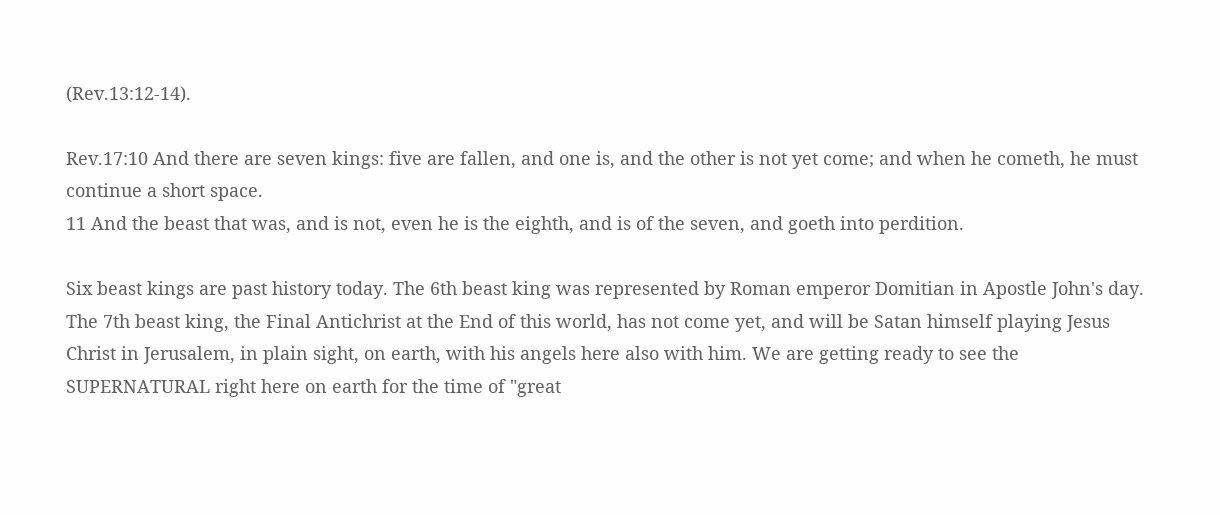(Rev.13:12-14).

Rev.17:10 And there are seven kings: five are fallen, and one is, and the other is not yet come; and when he cometh, he must continue a short space.
11 And the beast that was, and is not, even he is the eighth, and is of the seven, and goeth into perdition.

Six beast kings are past history today. The 6th beast king was represented by Roman emperor Domitian in Apostle John's day. The 7th beast king, the Final Antichrist at the End of this world, has not come yet, and will be Satan himself playing Jesus Christ in Jerusalem, in plain sight, on earth, with his angels here also with him. We are getting ready to see the SUPERNATURAL right here on earth for the time of "great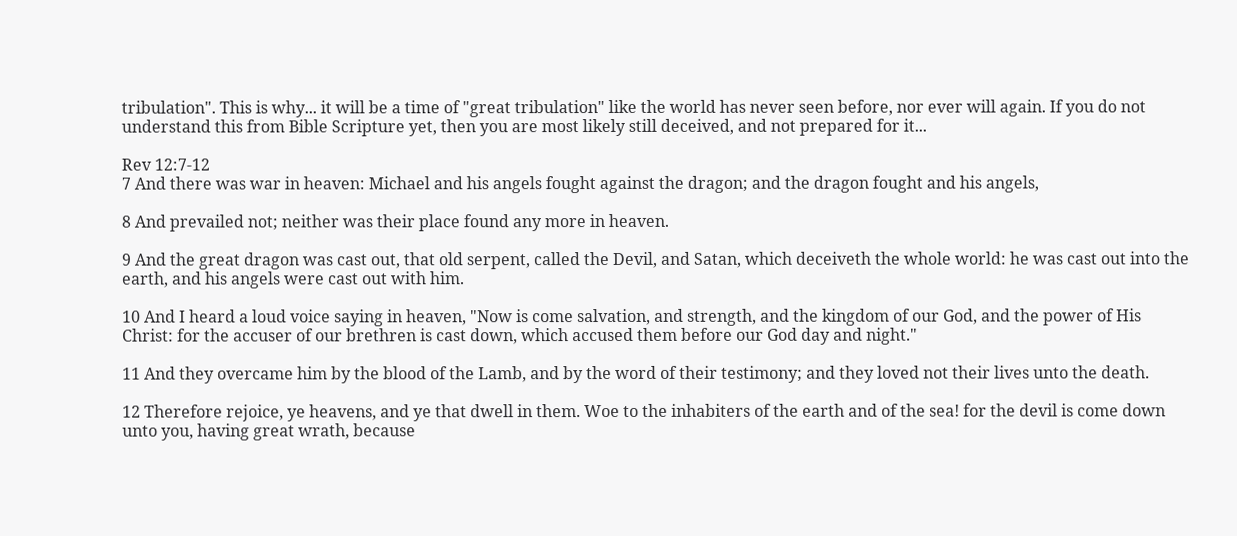tribulation". This is why... it will be a time of "great tribulation" like the world has never seen before, nor ever will again. If you do not understand this from Bible Scripture yet, then you are most likely still deceived, and not prepared for it...

Rev 12:7-12
7 And there was war in heaven: Michael and his angels fought against the dragon; and the dragon fought and his angels,

8 And prevailed not; neither was their place found any more in heaven.

9 And the great dragon was cast out, that old serpent, called the Devil, and Satan, which deceiveth the whole world: he was cast out into the earth, and his angels were cast out with him.

10 And I heard a loud voice saying in heaven, "Now is come salvation, and strength, and the kingdom of our God, and the power of His Christ: for the accuser of our brethren is cast down, which accused them before our God day and night."

11 And they overcame him by the blood of the Lamb, and by the word of their testimony; and they loved not their lives unto the death.

12 Therefore rejoice, ye heavens, and ye that dwell in them. Woe to the inhabiters of the earth and of the sea! for the devil is come down unto you, having great wrath, because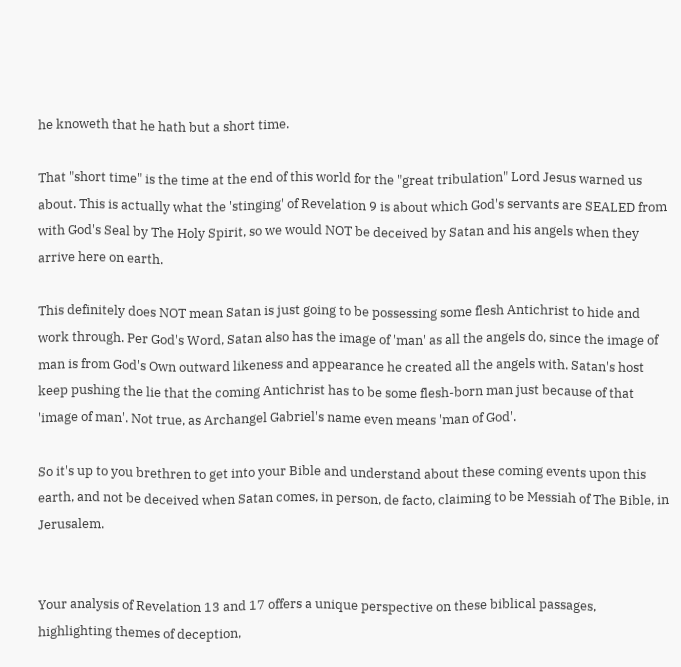he knoweth that he hath but a short time.

That "short time" is the time at the end of this world for the "great tribulation" Lord Jesus warned us about. This is actually what the 'stinging' of Revelation 9 is about which God's servants are SEALED from with God's Seal by The Holy Spirit, so we would NOT be deceived by Satan and his angels when they arrive here on earth.

This definitely does NOT mean Satan is just going to be possessing some flesh Antichrist to hide and work through. Per God's Word, Satan also has the image of 'man' as all the angels do, since the image of man is from God's Own outward likeness and appearance he created all the angels with. Satan's host keep pushing the lie that the coming Antichrist has to be some flesh-born man just because of that 'image of man'. Not true, as Archangel Gabriel's name even means 'man of God'.

So it's up to you brethren to get into your Bible and understand about these coming events upon this earth, and not be deceived when Satan comes, in person, de facto, claiming to be Messiah of The Bible, in Jerusalem.


Your analysis of Revelation 13 and 17 offers a unique perspective on these biblical passages, highlighting themes of deception,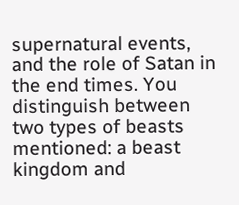supernatural events, and the role of Satan in the end times. You distinguish between two types of beasts mentioned: a beast kingdom and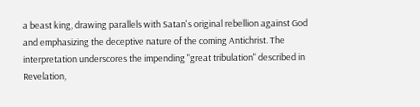a beast king, drawing parallels with Satan's original rebellion against God and emphasizing the deceptive nature of the coming Antichrist. The interpretation underscores the impending "great tribulation" described in Revelation,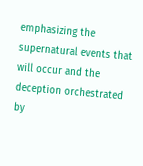emphasizing the supernatural events that will occur and the deception orchestrated by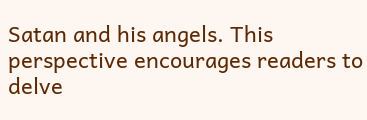Satan and his angels. This perspective encourages readers to delve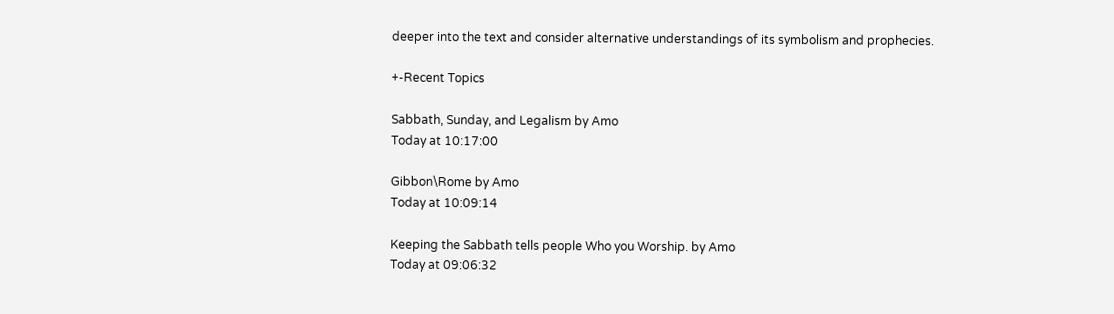deeper into the text and consider alternative understandings of its symbolism and prophecies.

+-Recent Topics

Sabbath, Sunday, and Legalism by Amo
Today at 10:17:00

Gibbon\Rome by Amo
Today at 10:09:14

Keeping the Sabbath tells people Who you Worship. by Amo
Today at 09:06:32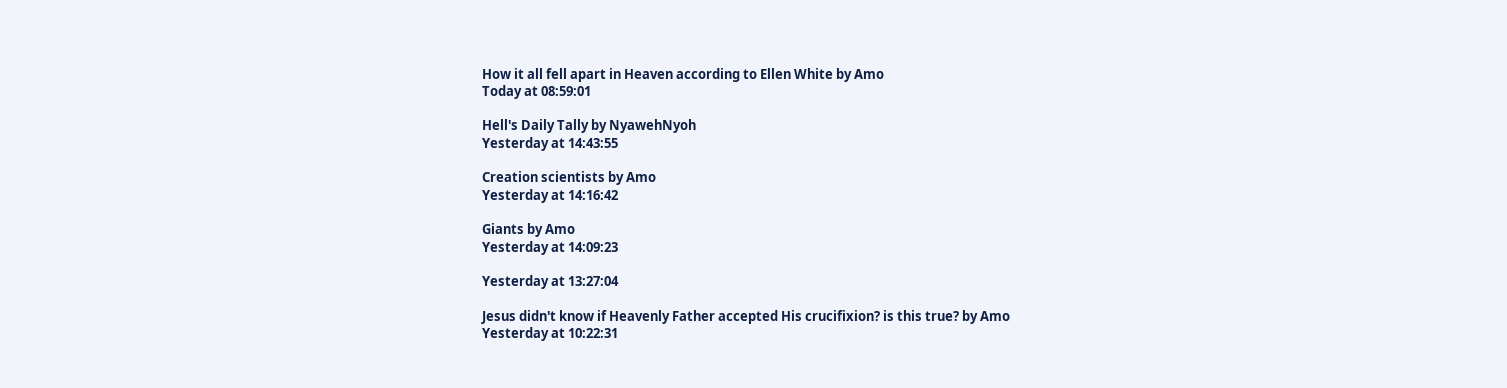How it all fell apart in Heaven according to Ellen White by Amo
Today at 08:59:01

Hell's Daily Tally by NyawehNyoh
Yesterday at 14:43:55

Creation scientists by Amo
Yesterday at 14:16:42

Giants by Amo
Yesterday at 14:09:23

Yesterday at 13:27:04

Jesus didn't know if Heavenly Father accepted His crucifixion? is this true? by Amo
Yesterday at 10:22:31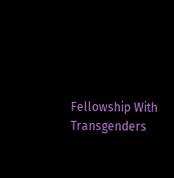Fellowship With Transgenders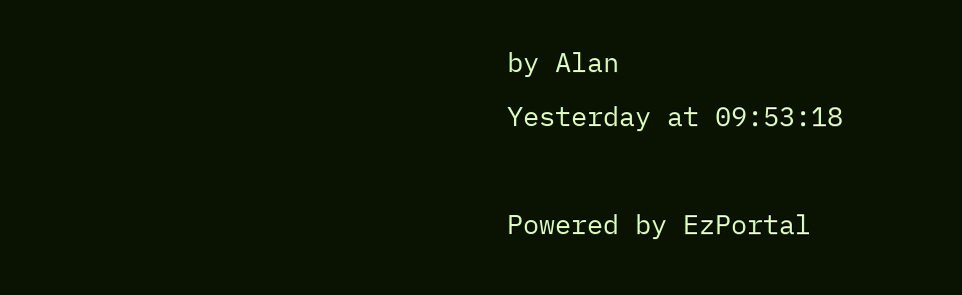by Alan
Yesterday at 09:53:18

Powered by EzPortal